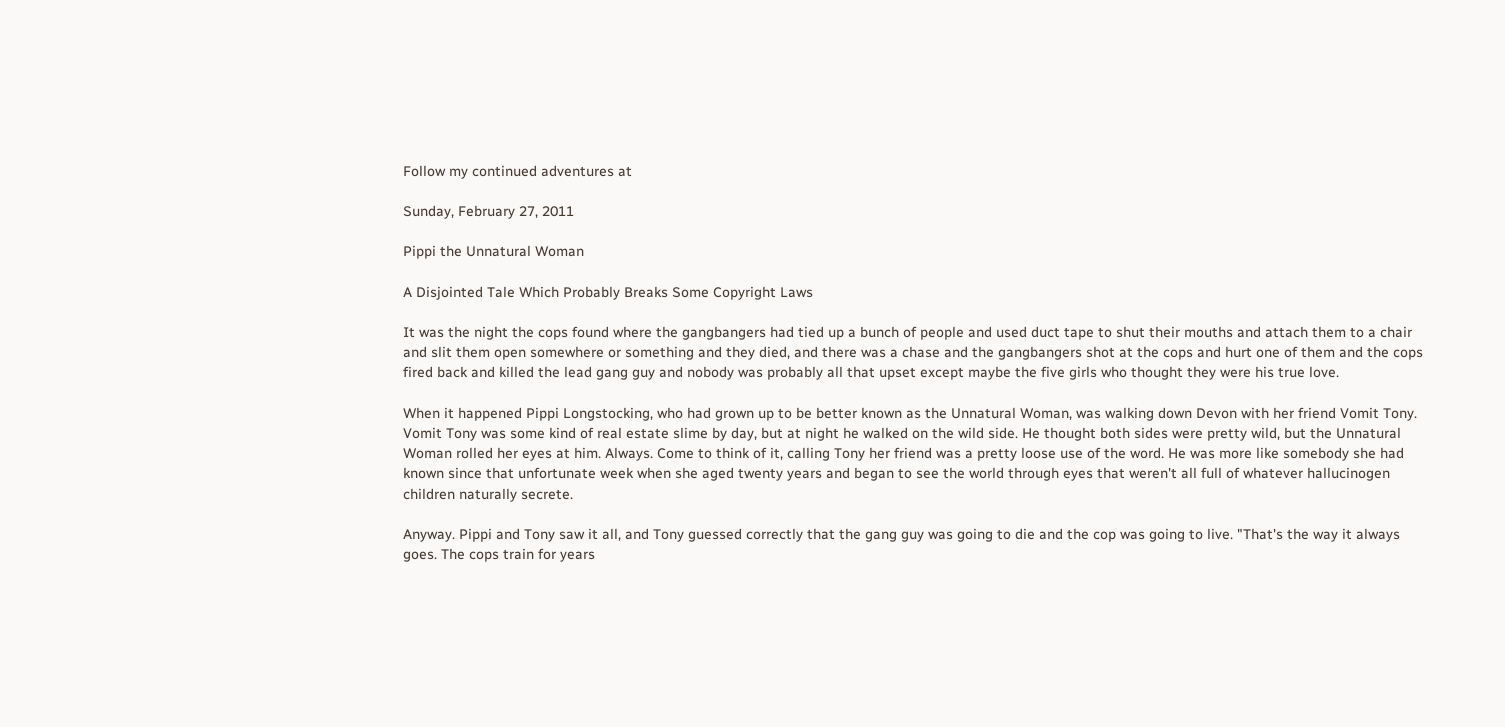Follow my continued adventures at

Sunday, February 27, 2011

Pippi the Unnatural Woman

A Disjointed Tale Which Probably Breaks Some Copyright Laws

It was the night the cops found where the gangbangers had tied up a bunch of people and used duct tape to shut their mouths and attach them to a chair and slit them open somewhere or something and they died, and there was a chase and the gangbangers shot at the cops and hurt one of them and the cops fired back and killed the lead gang guy and nobody was probably all that upset except maybe the five girls who thought they were his true love.

When it happened Pippi Longstocking, who had grown up to be better known as the Unnatural Woman, was walking down Devon with her friend Vomit Tony. Vomit Tony was some kind of real estate slime by day, but at night he walked on the wild side. He thought both sides were pretty wild, but the Unnatural Woman rolled her eyes at him. Always. Come to think of it, calling Tony her friend was a pretty loose use of the word. He was more like somebody she had known since that unfortunate week when she aged twenty years and began to see the world through eyes that weren't all full of whatever hallucinogen children naturally secrete.

Anyway. Pippi and Tony saw it all, and Tony guessed correctly that the gang guy was going to die and the cop was going to live. "That's the way it always goes. The cops train for years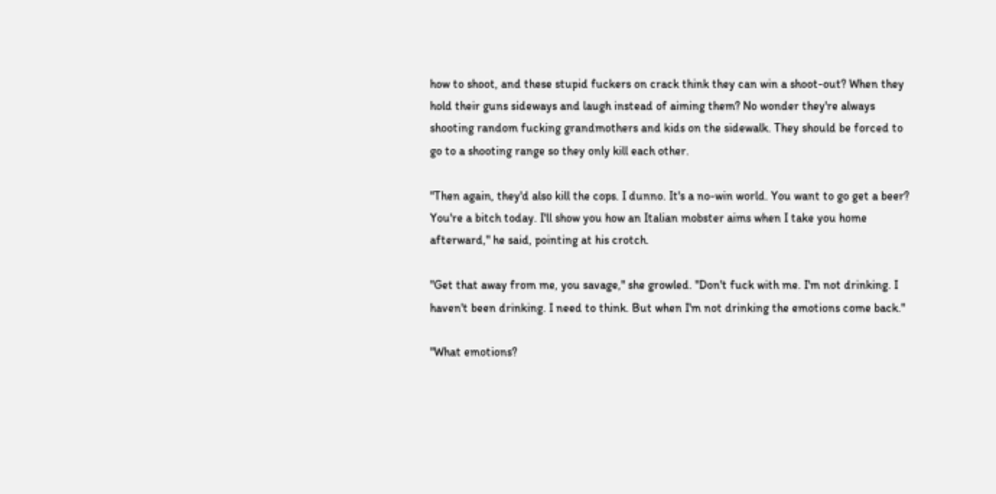how to shoot, and these stupid fuckers on crack think they can win a shoot-out? When they hold their guns sideways and laugh instead of aiming them? No wonder they're always shooting random fucking grandmothers and kids on the sidewalk. They should be forced to go to a shooting range so they only kill each other.

"Then again, they'd also kill the cops. I dunno. It's a no-win world. You want to go get a beer? You're a bitch today. I'll show you how an Italian mobster aims when I take you home afterward," he said, pointing at his crotch.

"Get that away from me, you savage," she growled. "Don't fuck with me. I'm not drinking. I haven't been drinking. I need to think. But when I'm not drinking the emotions come back."

"What emotions?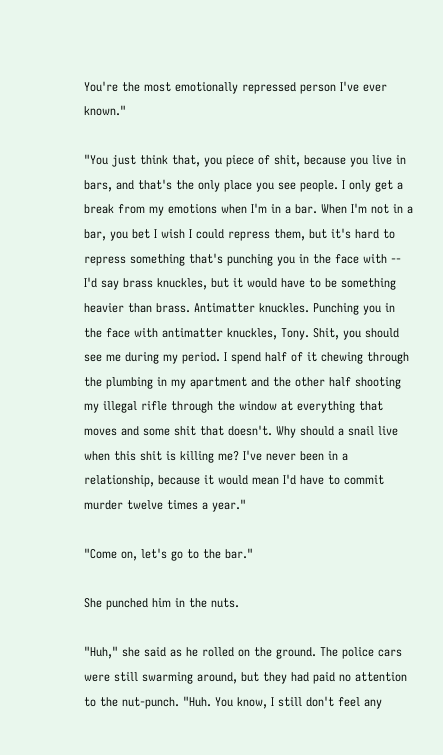You're the most emotionally repressed person I've ever known."

"You just think that, you piece of shit, because you live in bars, and that's the only place you see people. I only get a break from my emotions when I'm in a bar. When I'm not in a bar, you bet I wish I could repress them, but it's hard to repress something that's punching you in the face with -- I'd say brass knuckles, but it would have to be something heavier than brass. Antimatter knuckles. Punching you in the face with antimatter knuckles, Tony. Shit, you should see me during my period. I spend half of it chewing through the plumbing in my apartment and the other half shooting my illegal rifle through the window at everything that moves and some shit that doesn't. Why should a snail live when this shit is killing me? I've never been in a relationship, because it would mean I'd have to commit murder twelve times a year."

"Come on, let's go to the bar."

She punched him in the nuts.

"Huh," she said as he rolled on the ground. The police cars were still swarming around, but they had paid no attention to the nut-punch. "Huh. You know, I still don't feel any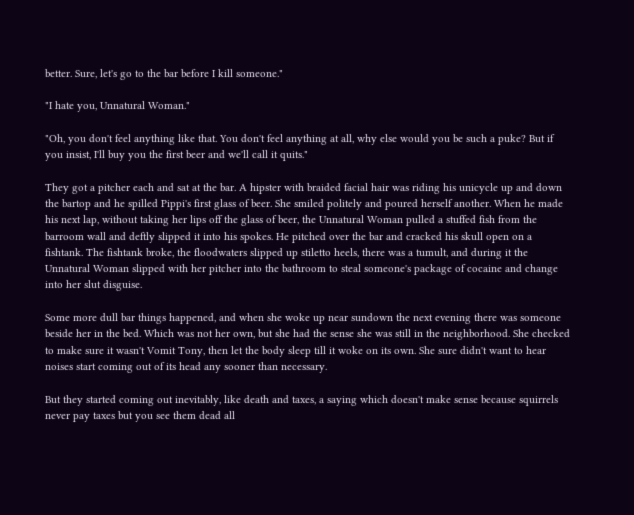better. Sure, let's go to the bar before I kill someone."

"I hate you, Unnatural Woman."

"Oh, you don't feel anything like that. You don't feel anything at all, why else would you be such a puke? But if you insist, I'll buy you the first beer and we'll call it quits."

They got a pitcher each and sat at the bar. A hipster with braided facial hair was riding his unicycle up and down the bartop and he spilled Pippi's first glass of beer. She smiled politely and poured herself another. When he made his next lap, without taking her lips off the glass of beer, the Unnatural Woman pulled a stuffed fish from the barroom wall and deftly slipped it into his spokes. He pitched over the bar and cracked his skull open on a fishtank. The fishtank broke, the floodwaters slipped up stiletto heels, there was a tumult, and during it the Unnatural Woman slipped with her pitcher into the bathroom to steal someone's package of cocaine and change into her slut disguise.

Some more dull bar things happened, and when she woke up near sundown the next evening there was someone beside her in the bed. Which was not her own, but she had the sense she was still in the neighborhood. She checked to make sure it wasn't Vomit Tony, then let the body sleep till it woke on its own. She sure didn't want to hear noises start coming out of its head any sooner than necessary.

But they started coming out inevitably, like death and taxes, a saying which doesn't make sense because squirrels never pay taxes but you see them dead all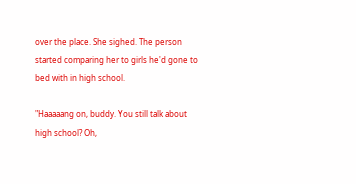over the place. She sighed. The person started comparing her to girls he'd gone to bed with in high school.

"Haaaaang on, buddy. You still talk about high school? Oh,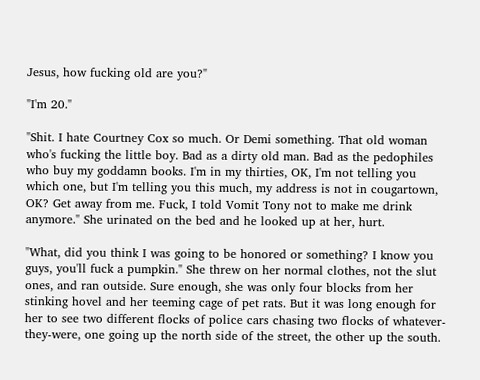Jesus, how fucking old are you?"

"I'm 20."

"Shit. I hate Courtney Cox so much. Or Demi something. That old woman who's fucking the little boy. Bad as a dirty old man. Bad as the pedophiles who buy my goddamn books. I'm in my thirties, OK, I'm not telling you which one, but I'm telling you this much, my address is not in cougartown, OK? Get away from me. Fuck, I told Vomit Tony not to make me drink anymore." She urinated on the bed and he looked up at her, hurt.

"What, did you think I was going to be honored or something? I know you guys, you'll fuck a pumpkin." She threw on her normal clothes, not the slut ones, and ran outside. Sure enough, she was only four blocks from her stinking hovel and her teeming cage of pet rats. But it was long enough for her to see two different flocks of police cars chasing two flocks of whatever-they-were, one going up the north side of the street, the other up the south.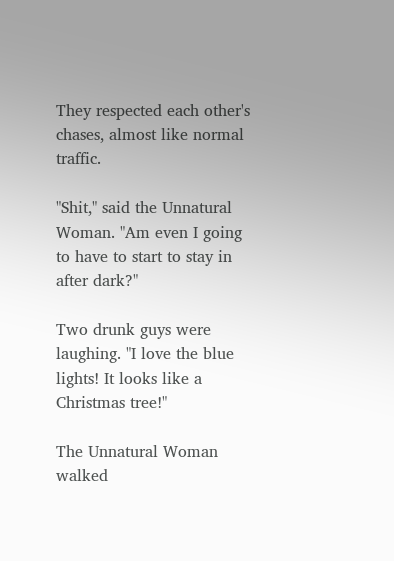They respected each other's chases, almost like normal traffic.

"Shit," said the Unnatural Woman. "Am even I going to have to start to stay in after dark?"

Two drunk guys were laughing. "I love the blue lights! It looks like a Christmas tree!"

The Unnatural Woman walked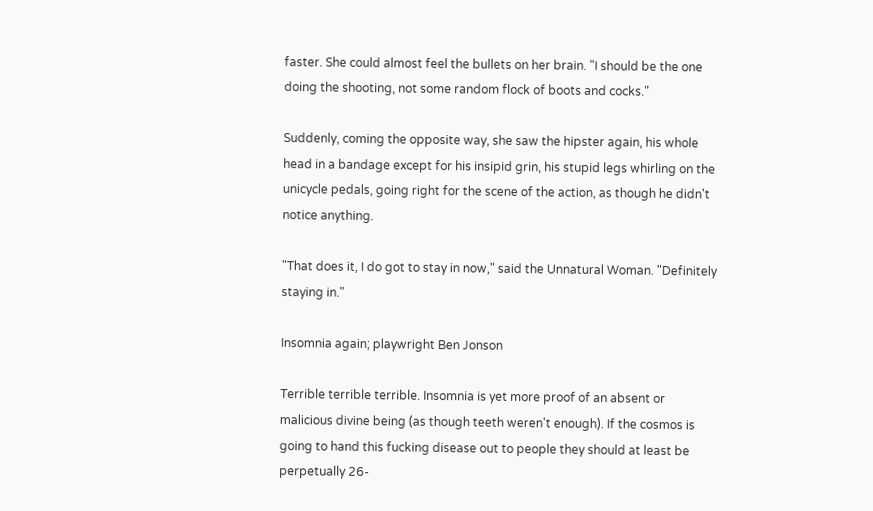faster. She could almost feel the bullets on her brain. "I should be the one doing the shooting, not some random flock of boots and cocks."

Suddenly, coming the opposite way, she saw the hipster again, his whole head in a bandage except for his insipid grin, his stupid legs whirling on the unicycle pedals, going right for the scene of the action, as though he didn't notice anything.

"That does it, I do got to stay in now," said the Unnatural Woman. "Definitely staying in."

Insomnia again; playwright Ben Jonson

Terrible terrible terrible. Insomnia is yet more proof of an absent or malicious divine being (as though teeth weren't enough). If the cosmos is going to hand this fucking disease out to people they should at least be perpetually 26-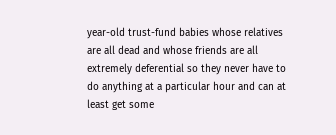year-old trust-fund babies whose relatives are all dead and whose friends are all extremely deferential so they never have to do anything at a particular hour and can at least get some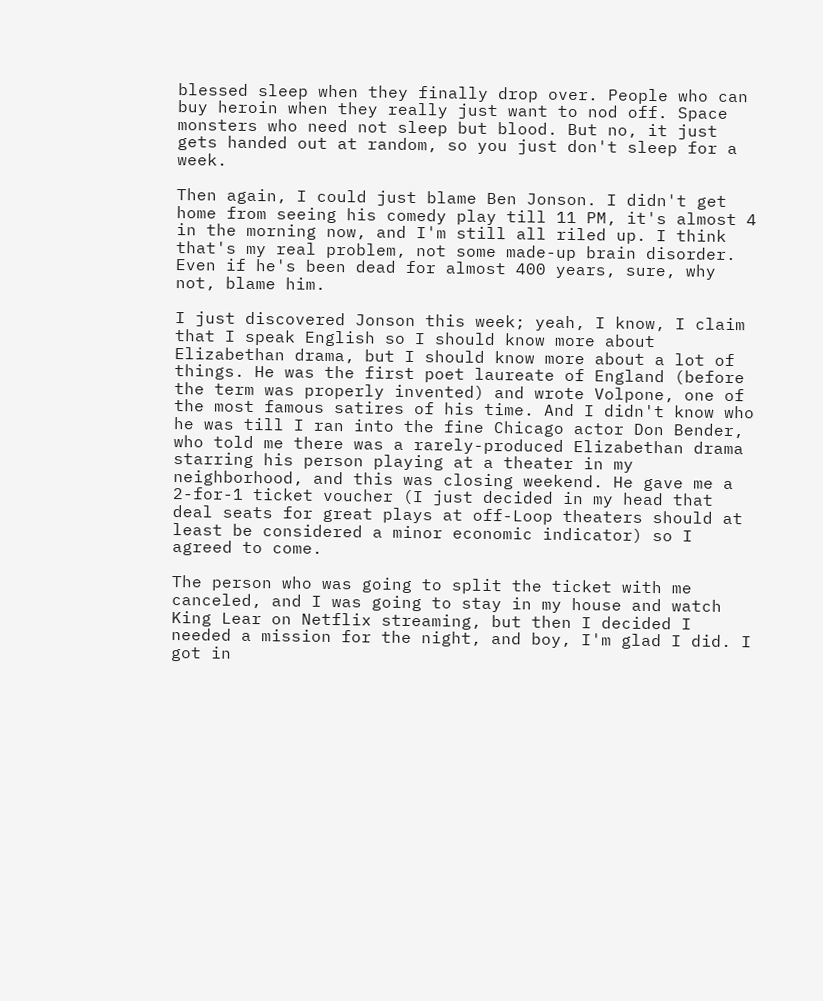blessed sleep when they finally drop over. People who can buy heroin when they really just want to nod off. Space monsters who need not sleep but blood. But no, it just gets handed out at random, so you just don't sleep for a week.

Then again, I could just blame Ben Jonson. I didn't get home from seeing his comedy play till 11 PM, it's almost 4 in the morning now, and I'm still all riled up. I think that's my real problem, not some made-up brain disorder. Even if he's been dead for almost 400 years, sure, why not, blame him.

I just discovered Jonson this week; yeah, I know, I claim that I speak English so I should know more about Elizabethan drama, but I should know more about a lot of things. He was the first poet laureate of England (before the term was properly invented) and wrote Volpone, one of the most famous satires of his time. And I didn't know who he was till I ran into the fine Chicago actor Don Bender, who told me there was a rarely-produced Elizabethan drama starring his person playing at a theater in my neighborhood, and this was closing weekend. He gave me a 2-for-1 ticket voucher (I just decided in my head that deal seats for great plays at off-Loop theaters should at least be considered a minor economic indicator) so I agreed to come.

The person who was going to split the ticket with me canceled, and I was going to stay in my house and watch King Lear on Netflix streaming, but then I decided I needed a mission for the night, and boy, I'm glad I did. I got in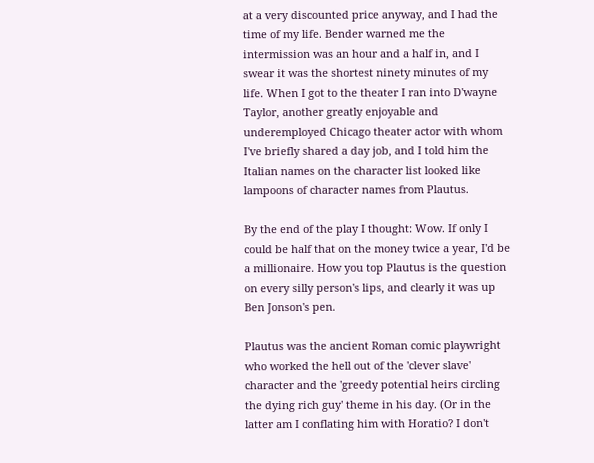at a very discounted price anyway, and I had the time of my life. Bender warned me the intermission was an hour and a half in, and I swear it was the shortest ninety minutes of my life. When I got to the theater I ran into D'wayne Taylor, another greatly enjoyable and underemployed Chicago theater actor with whom I've briefly shared a day job, and I told him the Italian names on the character list looked like lampoons of character names from Plautus.

By the end of the play I thought: Wow. If only I could be half that on the money twice a year, I'd be a millionaire. How you top Plautus is the question on every silly person's lips, and clearly it was up Ben Jonson's pen.

Plautus was the ancient Roman comic playwright who worked the hell out of the 'clever slave' character and the 'greedy potential heirs circling the dying rich guy' theme in his day. (Or in the latter am I conflating him with Horatio? I don't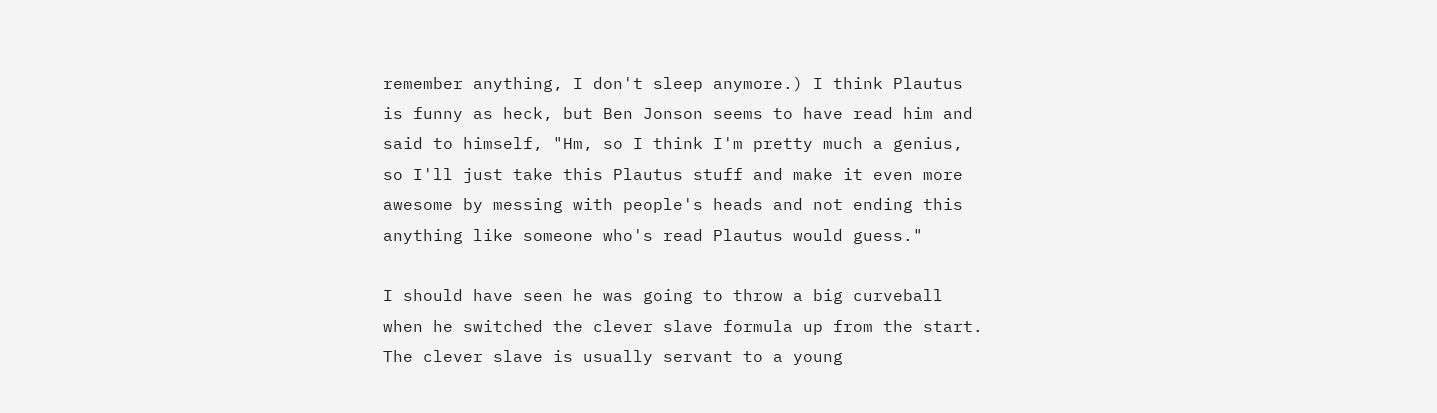remember anything, I don't sleep anymore.) I think Plautus is funny as heck, but Ben Jonson seems to have read him and said to himself, "Hm, so I think I'm pretty much a genius, so I'll just take this Plautus stuff and make it even more awesome by messing with people's heads and not ending this anything like someone who's read Plautus would guess."

I should have seen he was going to throw a big curveball when he switched the clever slave formula up from the start. The clever slave is usually servant to a young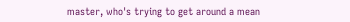master, who's trying to get around a mean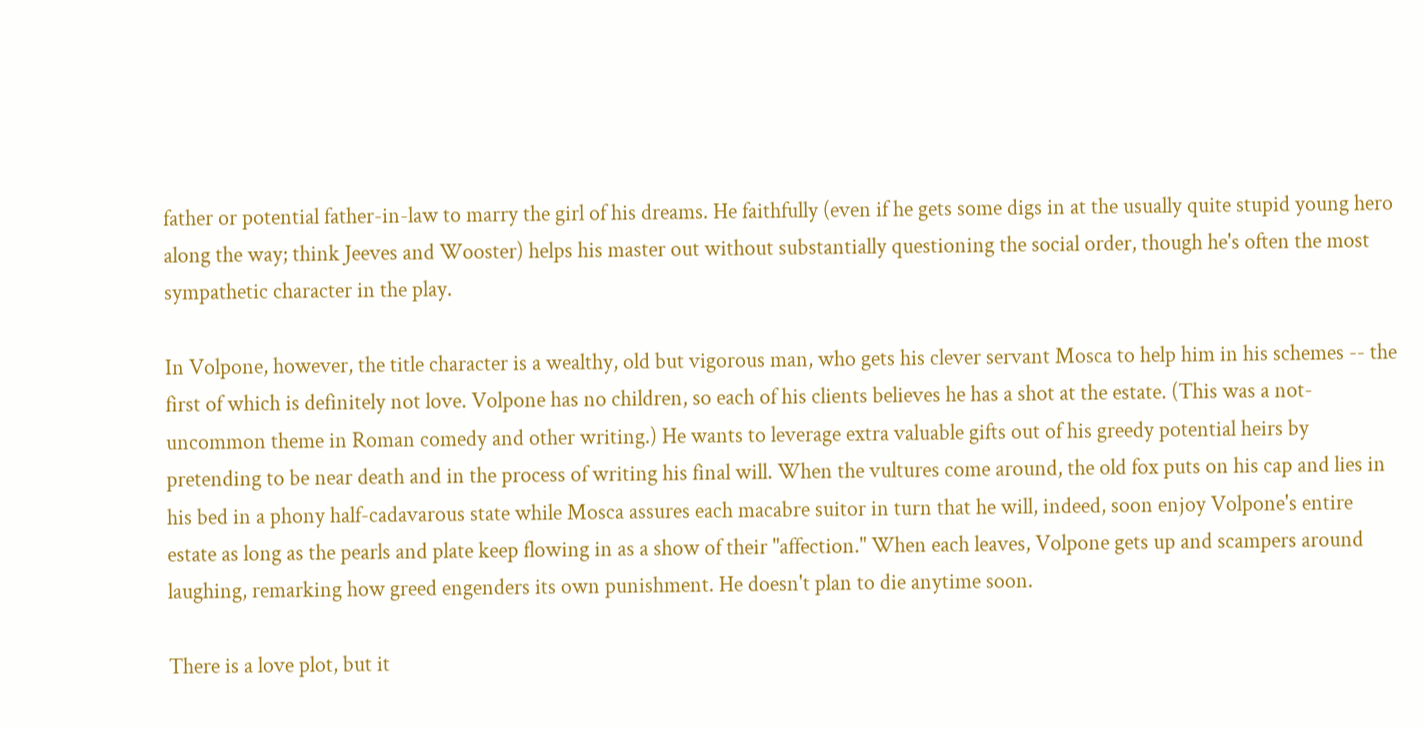father or potential father-in-law to marry the girl of his dreams. He faithfully (even if he gets some digs in at the usually quite stupid young hero along the way; think Jeeves and Wooster) helps his master out without substantially questioning the social order, though he's often the most sympathetic character in the play.

In Volpone, however, the title character is a wealthy, old but vigorous man, who gets his clever servant Mosca to help him in his schemes -- the first of which is definitely not love. Volpone has no children, so each of his clients believes he has a shot at the estate. (This was a not-uncommon theme in Roman comedy and other writing.) He wants to leverage extra valuable gifts out of his greedy potential heirs by pretending to be near death and in the process of writing his final will. When the vultures come around, the old fox puts on his cap and lies in his bed in a phony half-cadavarous state while Mosca assures each macabre suitor in turn that he will, indeed, soon enjoy Volpone's entire estate as long as the pearls and plate keep flowing in as a show of their "affection." When each leaves, Volpone gets up and scampers around laughing, remarking how greed engenders its own punishment. He doesn't plan to die anytime soon.

There is a love plot, but it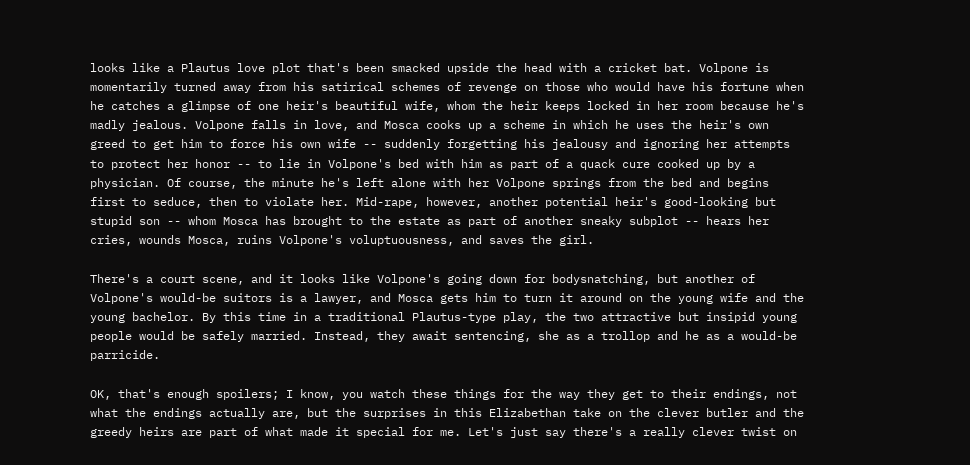looks like a Plautus love plot that's been smacked upside the head with a cricket bat. Volpone is momentarily turned away from his satirical schemes of revenge on those who would have his fortune when he catches a glimpse of one heir's beautiful wife, whom the heir keeps locked in her room because he's madly jealous. Volpone falls in love, and Mosca cooks up a scheme in which he uses the heir's own greed to get him to force his own wife -- suddenly forgetting his jealousy and ignoring her attempts to protect her honor -- to lie in Volpone's bed with him as part of a quack cure cooked up by a physician. Of course, the minute he's left alone with her Volpone springs from the bed and begins first to seduce, then to violate her. Mid-rape, however, another potential heir's good-looking but stupid son -- whom Mosca has brought to the estate as part of another sneaky subplot -- hears her cries, wounds Mosca, ruins Volpone's voluptuousness, and saves the girl.

There's a court scene, and it looks like Volpone's going down for bodysnatching, but another of Volpone's would-be suitors is a lawyer, and Mosca gets him to turn it around on the young wife and the young bachelor. By this time in a traditional Plautus-type play, the two attractive but insipid young people would be safely married. Instead, they await sentencing, she as a trollop and he as a would-be parricide.

OK, that's enough spoilers; I know, you watch these things for the way they get to their endings, not what the endings actually are, but the surprises in this Elizabethan take on the clever butler and the greedy heirs are part of what made it special for me. Let's just say there's a really clever twist on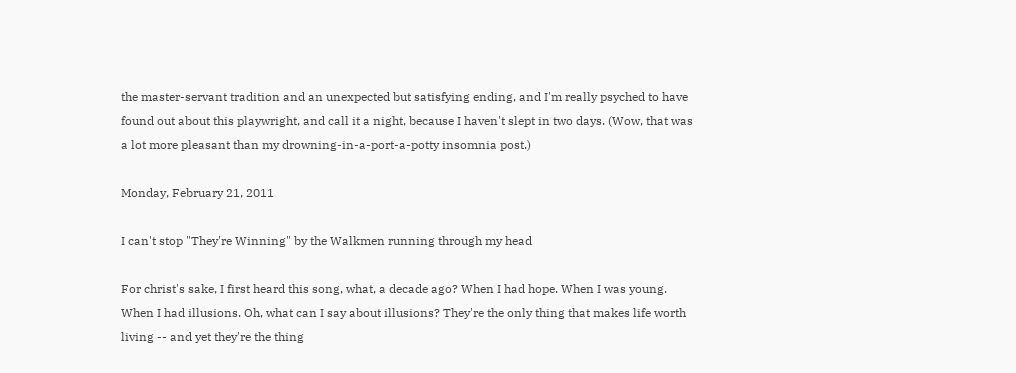the master-servant tradition and an unexpected but satisfying ending, and I'm really psyched to have found out about this playwright, and call it a night, because I haven't slept in two days. (Wow, that was a lot more pleasant than my drowning-in-a-port-a-potty insomnia post.)

Monday, February 21, 2011

I can't stop "They're Winning" by the Walkmen running through my head

For christ's sake, I first heard this song, what, a decade ago? When I had hope. When I was young. When I had illusions. Oh, what can I say about illusions? They're the only thing that makes life worth living -- and yet they're the thing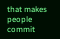that makes people commit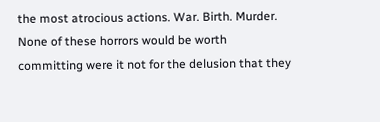the most atrocious actions. War. Birth. Murder. None of these horrors would be worth committing were it not for the delusion that they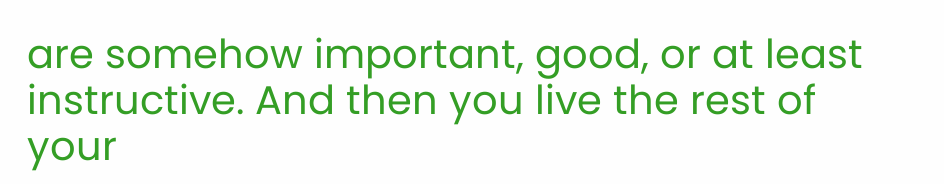are somehow important, good, or at least instructive. And then you live the rest of your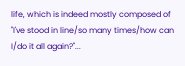life, which is indeed mostly composed of "I've stood in line/so many times/how can I/do it all again?"...